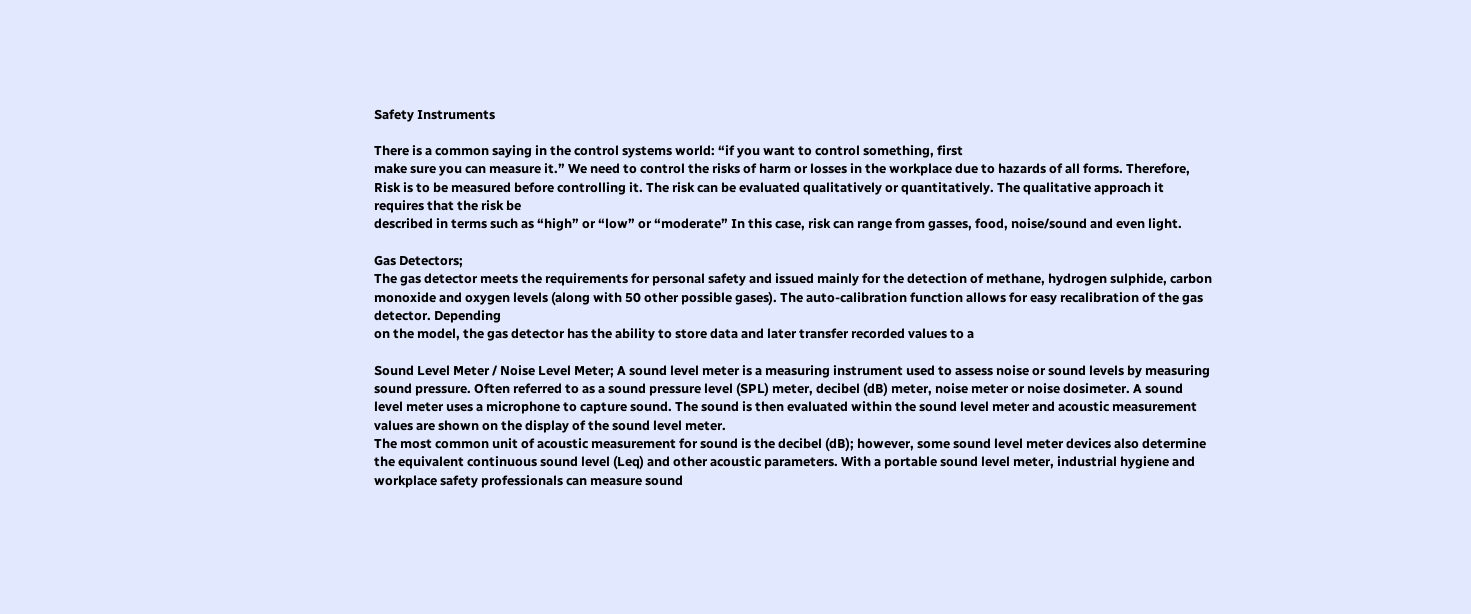Safety Instruments

There is a common saying in the control systems world: “if you want to control something, first
make sure you can measure it.” We need to control the risks of harm or losses in the workplace due to hazards of all forms. Therefore, Risk is to be measured before controlling it. The risk can be evaluated qualitatively or quantitatively. The qualitative approach it requires that the risk be
described in terms such as “high” or “low” or “moderate” In this case, risk can range from gasses, food, noise/sound and even light.

Gas Detectors;
The gas detector meets the requirements for personal safety and issued mainly for the detection of methane, hydrogen sulphide, carbon monoxide and oxygen levels (along with 50 other possible gases). The auto-calibration function allows for easy recalibration of the gas detector. Depending
on the model, the gas detector has the ability to store data and later transfer recorded values to a

Sound Level Meter / Noise Level Meter; A sound level meter is a measuring instrument used to assess noise or sound levels by measuring sound pressure. Often referred to as a sound pressure level (SPL) meter, decibel (dB) meter, noise meter or noise dosimeter. A sound level meter uses a microphone to capture sound. The sound is then evaluated within the sound level meter and acoustic measurement values are shown on the display of the sound level meter.
The most common unit of acoustic measurement for sound is the decibel (dB); however, some sound level meter devices also determine the equivalent continuous sound level (Leq) and other acoustic parameters. With a portable sound level meter, industrial hygiene and workplace safety professionals can measure sound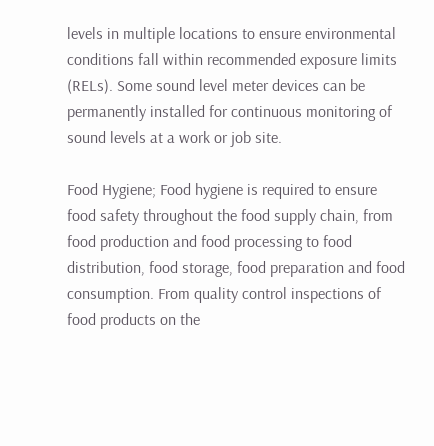levels in multiple locations to ensure environmental conditions fall within recommended exposure limits (RELs). Some sound level meter devices can be permanently installed for continuous monitoring of sound levels at a work or job site.

Food Hygiene; Food hygiene is required to ensure food safety throughout the food supply chain, from food production and food processing to food distribution, food storage, food preparation and food consumption. From quality control inspections of food products on the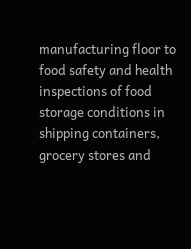manufacturing floor to food safety and health inspections of food storage conditions in shipping containers, grocery stores and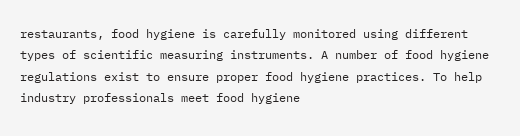restaurants, food hygiene is carefully monitored using different types of scientific measuring instruments. A number of food hygiene regulations exist to ensure proper food hygiene practices. To help industry professionals meet food hygiene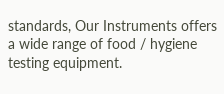standards, Our Instruments offers a wide range of food / hygiene testing equipment.